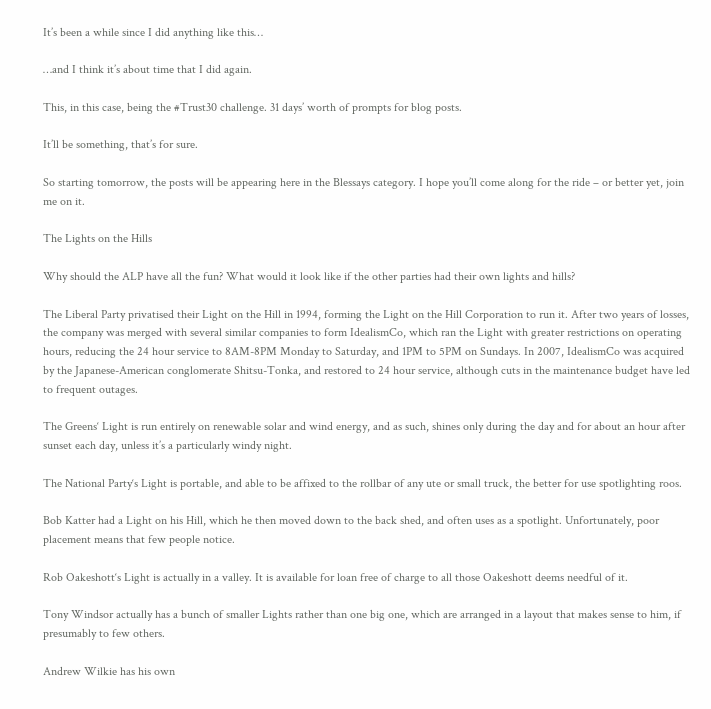It’s been a while since I did anything like this…

…and I think it’s about time that I did again.

This, in this case, being the #Trust30 challenge. 31 days’ worth of prompts for blog posts.

It’ll be something, that’s for sure.

So starting tomorrow, the posts will be appearing here in the Blessays category. I hope you’ll come along for the ride – or better yet, join me on it.

The Lights on the Hills

Why should the ALP have all the fun? What would it look like if the other parties had their own lights and hills?

The Liberal Party privatised their Light on the Hill in 1994, forming the Light on the Hill Corporation to run it. After two years of losses, the company was merged with several similar companies to form IdealismCo, which ran the Light with greater restrictions on operating hours, reducing the 24 hour service to 8AM-8PM Monday to Saturday, and 1PM to 5PM on Sundays. In 2007, IdealismCo was acquired by the Japanese-American conglomerate Shitsu-Tonka, and restored to 24 hour service, although cuts in the maintenance budget have led to frequent outages.

The Greens‘ Light is run entirely on renewable solar and wind energy, and as such, shines only during the day and for about an hour after sunset each day, unless it’s a particularly windy night.

The National Party‘s Light is portable, and able to be affixed to the rollbar of any ute or small truck, the better for use spotlighting roos.

Bob Katter had a Light on his Hill, which he then moved down to the back shed, and often uses as a spotlight. Unfortunately, poor placement means that few people notice.

Rob Oakeshott‘s Light is actually in a valley. It is available for loan free of charge to all those Oakeshott deems needful of it.

Tony Windsor actually has a bunch of smaller Lights rather than one big one, which are arranged in a layout that makes sense to him, if presumably to few others.

Andrew Wilkie has his own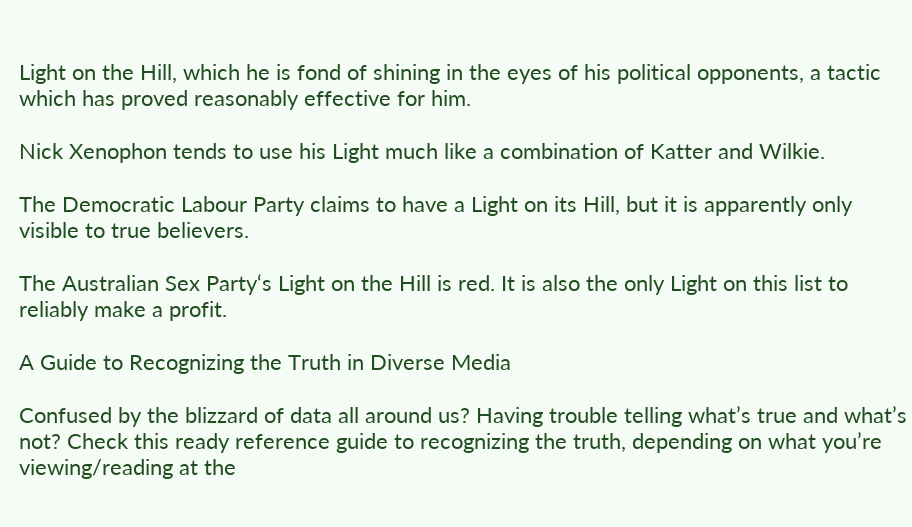Light on the Hill, which he is fond of shining in the eyes of his political opponents, a tactic which has proved reasonably effective for him.

Nick Xenophon tends to use his Light much like a combination of Katter and Wilkie.

The Democratic Labour Party claims to have a Light on its Hill, but it is apparently only visible to true believers.

The Australian Sex Party‘s Light on the Hill is red. It is also the only Light on this list to reliably make a profit.

A Guide to Recognizing the Truth in Diverse Media

Confused by the blizzard of data all around us? Having trouble telling what’s true and what’s not? Check this ready reference guide to recognizing the truth, depending on what you’re viewing/reading at the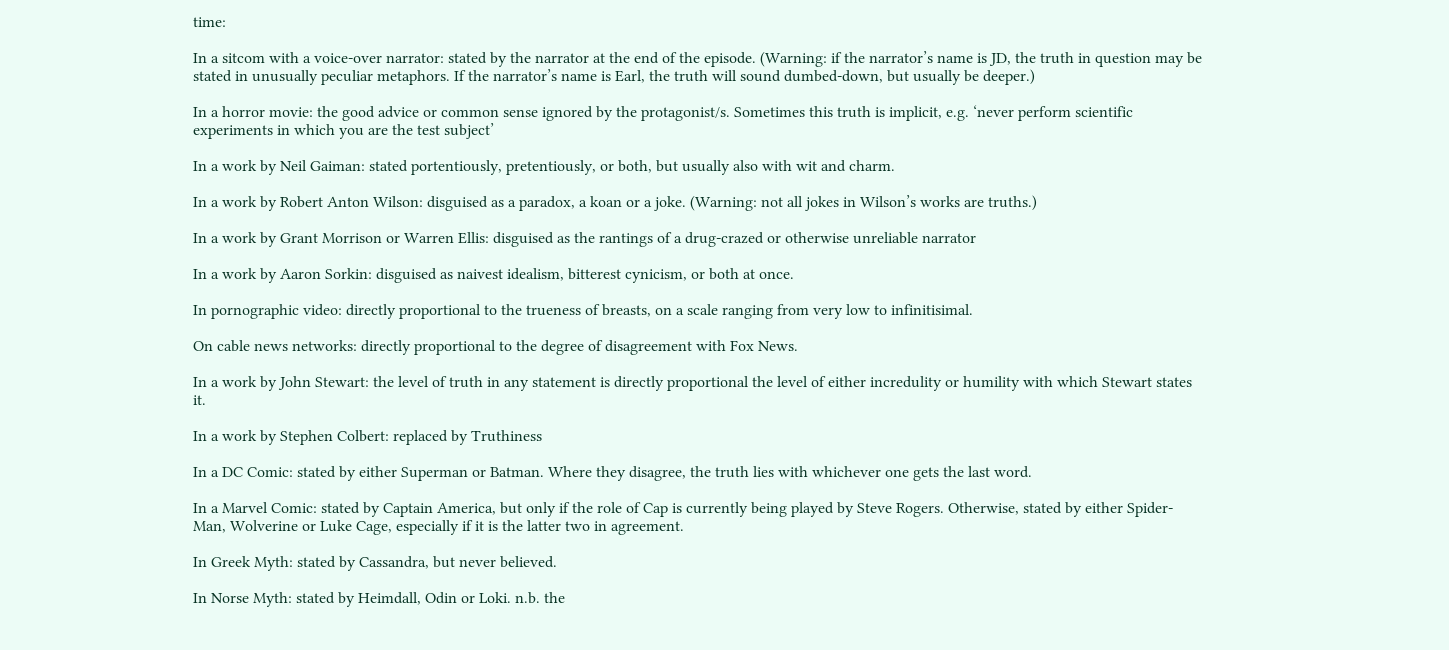time:

In a sitcom with a voice-over narrator: stated by the narrator at the end of the episode. (Warning: if the narrator’s name is JD, the truth in question may be stated in unusually peculiar metaphors. If the narrator’s name is Earl, the truth will sound dumbed-down, but usually be deeper.)

In a horror movie: the good advice or common sense ignored by the protagonist/s. Sometimes this truth is implicit, e.g. ‘never perform scientific experiments in which you are the test subject’

In a work by Neil Gaiman: stated portentiously, pretentiously, or both, but usually also with wit and charm.

In a work by Robert Anton Wilson: disguised as a paradox, a koan or a joke. (Warning: not all jokes in Wilson’s works are truths.)

In a work by Grant Morrison or Warren Ellis: disguised as the rantings of a drug-crazed or otherwise unreliable narrator

In a work by Aaron Sorkin: disguised as naivest idealism, bitterest cynicism, or both at once.

In pornographic video: directly proportional to the trueness of breasts, on a scale ranging from very low to infinitisimal.

On cable news networks: directly proportional to the degree of disagreement with Fox News.

In a work by John Stewart: the level of truth in any statement is directly proportional the level of either incredulity or humility with which Stewart states it.

In a work by Stephen Colbert: replaced by Truthiness

In a DC Comic: stated by either Superman or Batman. Where they disagree, the truth lies with whichever one gets the last word.

In a Marvel Comic: stated by Captain America, but only if the role of Cap is currently being played by Steve Rogers. Otherwise, stated by either Spider-Man, Wolverine or Luke Cage, especially if it is the latter two in agreement.

In Greek Myth: stated by Cassandra, but never believed.

In Norse Myth: stated by Heimdall, Odin or Loki. n.b. the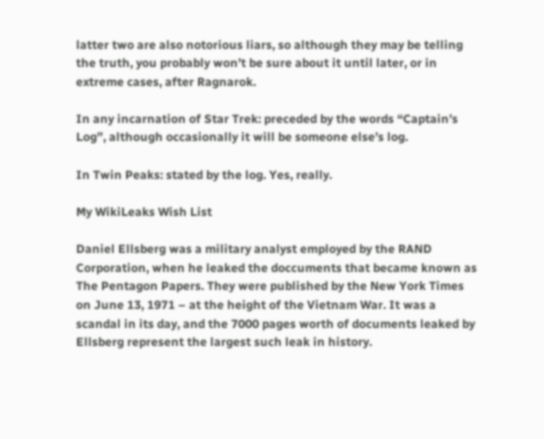latter two are also notorious liars, so although they may be telling the truth, you probably won’t be sure about it until later, or in extreme cases, after Ragnarok.

In any incarnation of Star Trek: preceded by the words “Captain’s Log”, although occasionally it will be someone else’s log.

In Twin Peaks: stated by the log. Yes, really.

My WikiLeaks Wish List

Daniel Ellsberg was a military analyst employed by the RAND Corporation, when he leaked the doccuments that became known as The Pentagon Papers. They were published by the New York Times on June 13, 1971 – at the height of the Vietnam War. It was a scandal in its day, and the 7000 pages worth of documents leaked by Ellsberg represent the largest such leak in history.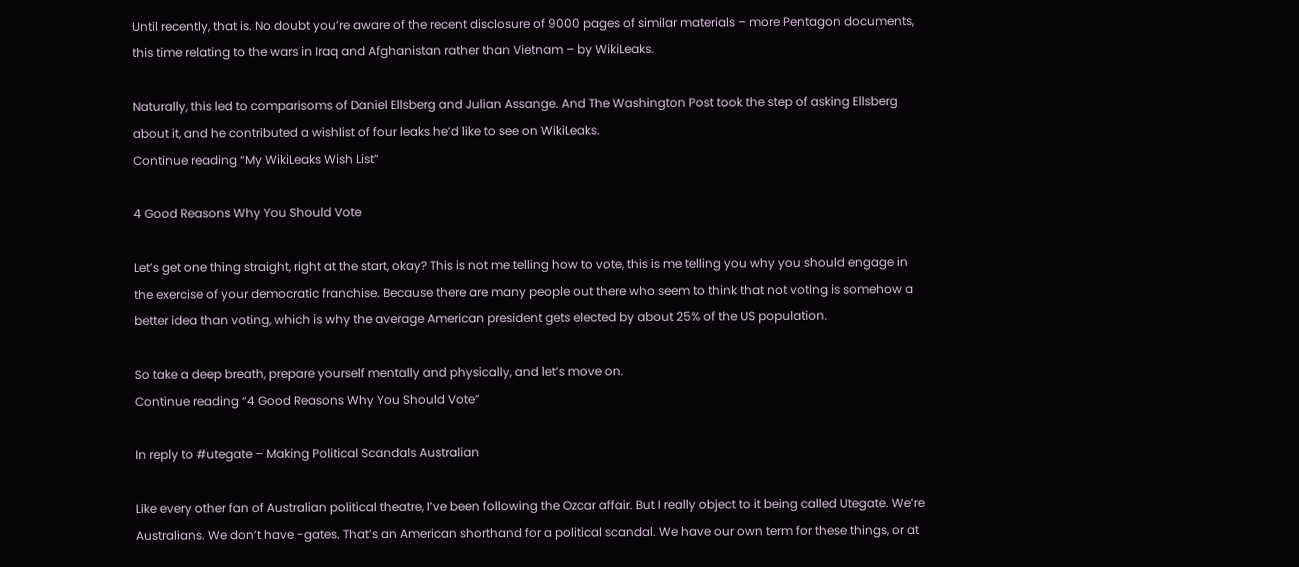Until recently, that is. No doubt you’re aware of the recent disclosure of 9000 pages of similar materials – more Pentagon documents, this time relating to the wars in Iraq and Afghanistan rather than Vietnam – by WikiLeaks.

Naturally, this led to comparisoms of Daniel Ellsberg and Julian Assange. And The Washington Post took the step of asking Ellsberg about it, and he contributed a wishlist of four leaks he’d like to see on WikiLeaks.
Continue reading “My WikiLeaks Wish List”

4 Good Reasons Why You Should Vote

Let’s get one thing straight, right at the start, okay? This is not me telling how to vote, this is me telling you why you should engage in the exercise of your democratic franchise. Because there are many people out there who seem to think that not voting is somehow a better idea than voting, which is why the average American president gets elected by about 25% of the US population.

So take a deep breath, prepare yourself mentally and physically, and let’s move on.
Continue reading “4 Good Reasons Why You Should Vote”

In reply to #utegate – Making Political Scandals Australian

Like every other fan of Australian political theatre, I’ve been following the Ozcar affair. But I really object to it being called Utegate. We’re Australians. We don’t have -gates. That’s an American shorthand for a political scandal. We have our own term for these things, or at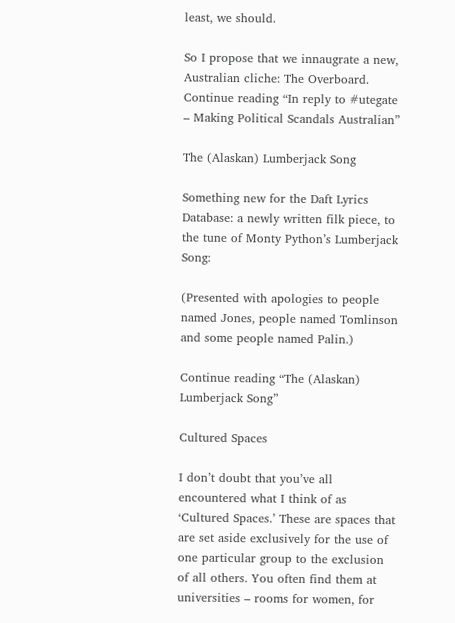least, we should.

So I propose that we innaugrate a new, Australian cliche: The Overboard.
Continue reading “In reply to #utegate – Making Political Scandals Australian”

The (Alaskan) Lumberjack Song

Something new for the Daft Lyrics Database: a newly written filk piece, to the tune of Monty Python’s Lumberjack Song:

(Presented with apologies to people named Jones, people named Tomlinson and some people named Palin.)

Continue reading “The (Alaskan) Lumberjack Song”

Cultured Spaces

I don’t doubt that you’ve all encountered what I think of as ‘Cultured Spaces.’ These are spaces that are set aside exclusively for the use of one particular group to the exclusion of all others. You often find them at universities – rooms for women, for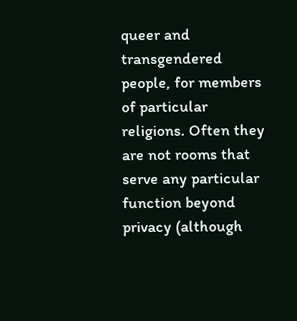queer and transgendered people, for members of particular religions. Often they are not rooms that serve any particular function beyond privacy (although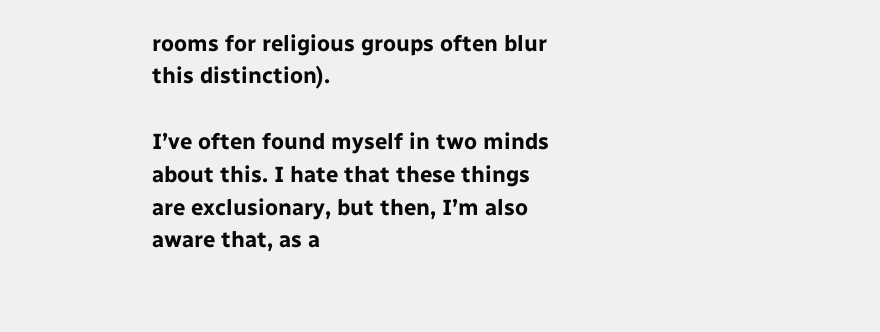rooms for religious groups often blur this distinction).

I’ve often found myself in two minds about this. I hate that these things are exclusionary, but then, I’m also aware that, as a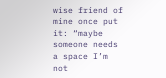wise friend of mine once put it: “maybe someone needs a space I’m not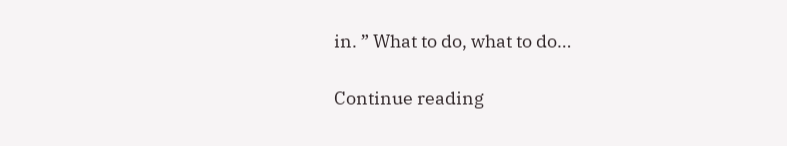in. ” What to do, what to do…

Continue reading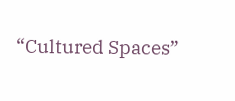“Cultured Spaces”